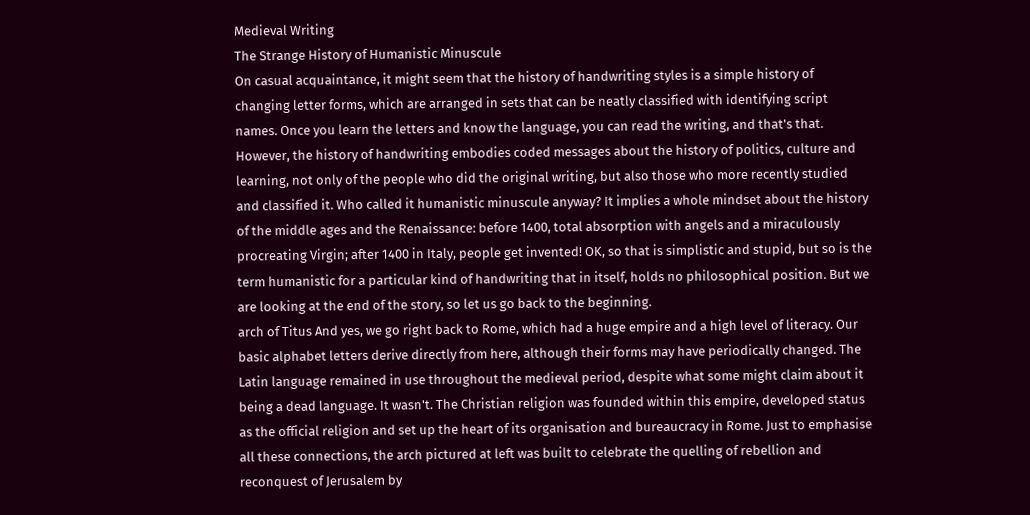Medieval Writing
The Strange History of Humanistic Minuscule
On casual acquaintance, it might seem that the history of handwriting styles is a simple history of changing letter forms, which are arranged in sets that can be neatly classified with identifying script names. Once you learn the letters and know the language, you can read the writing, and that's that. However, the history of handwriting embodies coded messages about the history of politics, culture and learning, not only of the people who did the original writing, but also those who more recently studied and classified it. Who called it humanistic minuscule anyway? It implies a whole mindset about the history of the middle ages and the Renaissance: before 1400, total absorption with angels and a miraculously procreating Virgin; after 1400 in Italy, people get invented! OK, so that is simplistic and stupid, but so is the term humanistic for a particular kind of handwriting that in itself, holds no philosophical position. But we are looking at the end of the story, so let us go back to the beginning.
arch of Titus And yes, we go right back to Rome, which had a huge empire and a high level of literacy. Our basic alphabet letters derive directly from here, although their forms may have periodically changed. The Latin language remained in use throughout the medieval period, despite what some might claim about it being a dead language. It wasn't. The Christian religion was founded within this empire, developed status as the official religion and set up the heart of its organisation and bureaucracy in Rome. Just to emphasise all these connections, the arch pictured at left was built to celebrate the quelling of rebellion and reconquest of Jerusalem by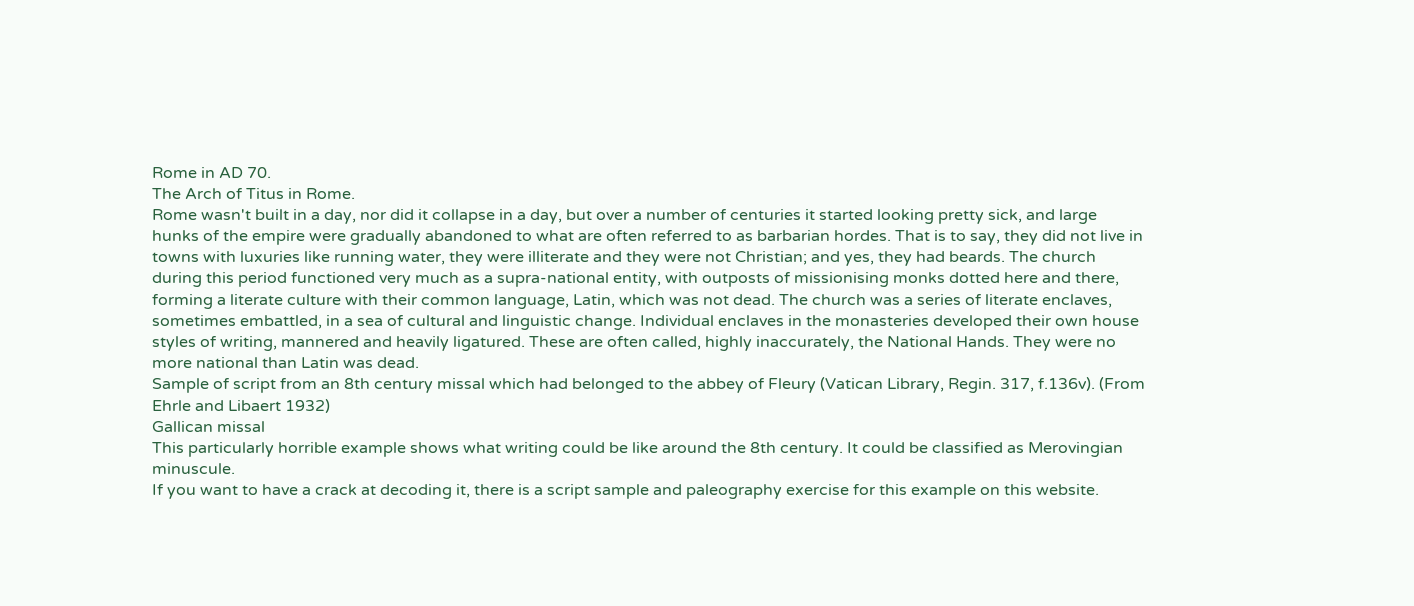Rome in AD 70.
The Arch of Titus in Rome.
Rome wasn't built in a day, nor did it collapse in a day, but over a number of centuries it started looking pretty sick, and large hunks of the empire were gradually abandoned to what are often referred to as barbarian hordes. That is to say, they did not live in towns with luxuries like running water, they were illiterate and they were not Christian; and yes, they had beards. The church during this period functioned very much as a supra-national entity, with outposts of missionising monks dotted here and there, forming a literate culture with their common language, Latin, which was not dead. The church was a series of literate enclaves, sometimes embattled, in a sea of cultural and linguistic change. Individual enclaves in the monasteries developed their own house styles of writing, mannered and heavily ligatured. These are often called, highly inaccurately, the National Hands. They were no more national than Latin was dead.
Sample of script from an 8th century missal which had belonged to the abbey of Fleury (Vatican Library, Regin. 317, f.136v). (From Ehrle and Libaert 1932)
Gallican missal
This particularly horrible example shows what writing could be like around the 8th century. It could be classified as Merovingian minuscule.
If you want to have a crack at decoding it, there is a script sample and paleography exercise for this example on this website.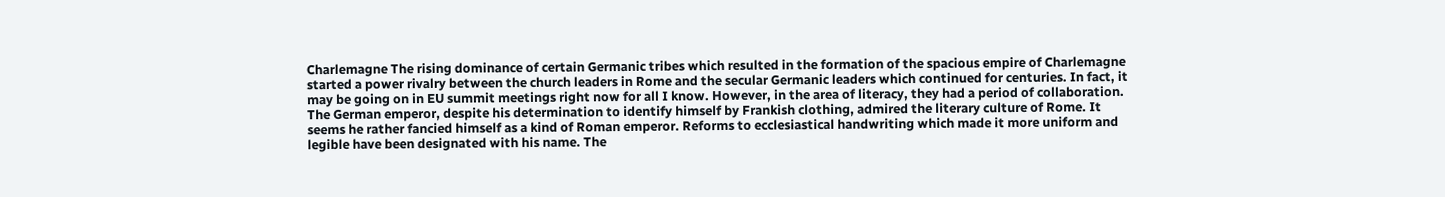Charlemagne The rising dominance of certain Germanic tribes which resulted in the formation of the spacious empire of Charlemagne started a power rivalry between the church leaders in Rome and the secular Germanic leaders which continued for centuries. In fact, it may be going on in EU summit meetings right now for all I know. However, in the area of literacy, they had a period of collaboration. The German emperor, despite his determination to identify himself by Frankish clothing, admired the literary culture of Rome. It seems he rather fancied himself as a kind of Roman emperor. Reforms to ecclesiastical handwriting which made it more uniform and legible have been designated with his name. The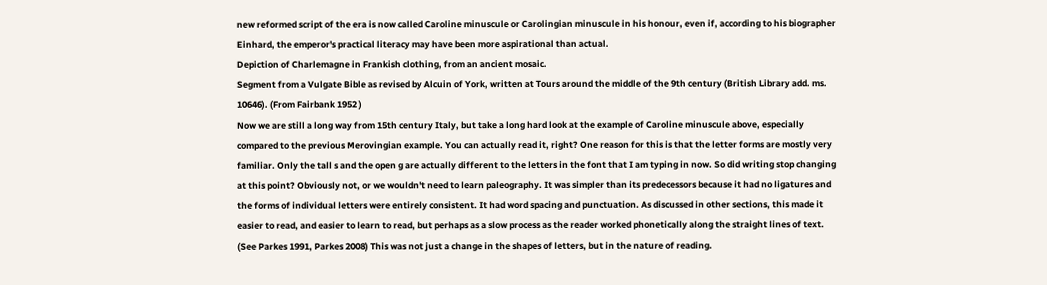new reformed script of the era is now called Caroline minuscule or Carolingian minuscule in his honour, even if, according to his biographer Einhard, the emperor's practical literacy may have been more aspirational than actual.
Depiction of Charlemagne in Frankish clothing, from an ancient mosaic.
Segment from a Vulgate Bible as revised by Alcuin of York, written at Tours around the middle of the 9th century (British Library add. ms. 10646). (From Fairbank 1952 )
Now we are still a long way from 15th century Italy, but take a long hard look at the example of Caroline minuscule above, especially compared to the previous Merovingian example. You can actually read it, right? One reason for this is that the letter forms are mostly very familiar. Only the tall s and the open g are actually different to the letters in the font that I am typing in now. So did writing stop changing at this point? Obviously not, or we wouldn't need to learn paleography. It was simpler than its predecessors because it had no ligatures and the forms of individual letters were entirely consistent. It had word spacing and punctuation. As discussed in other sections, this made it easier to read, and easier to learn to read, but perhaps as a slow process as the reader worked phonetically along the straight lines of text. (See Parkes 1991, Parkes 2008) This was not just a change in the shapes of letters, but in the nature of reading.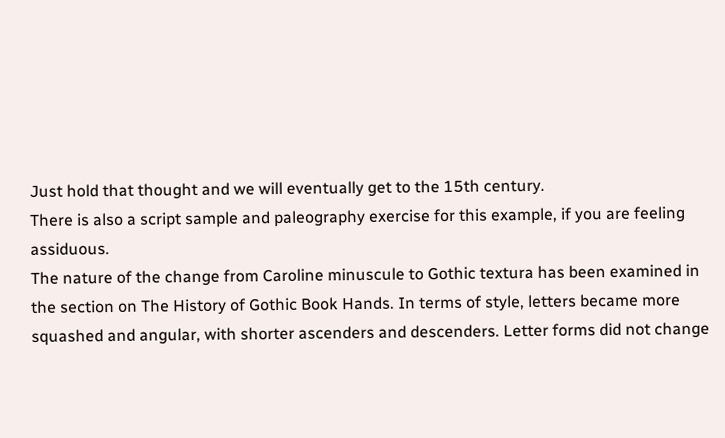Just hold that thought and we will eventually get to the 15th century.
There is also a script sample and paleography exercise for this example, if you are feeling assiduous.
The nature of the change from Caroline minuscule to Gothic textura has been examined in the section on The History of Gothic Book Hands. In terms of style, letters became more squashed and angular, with shorter ascenders and descenders. Letter forms did not change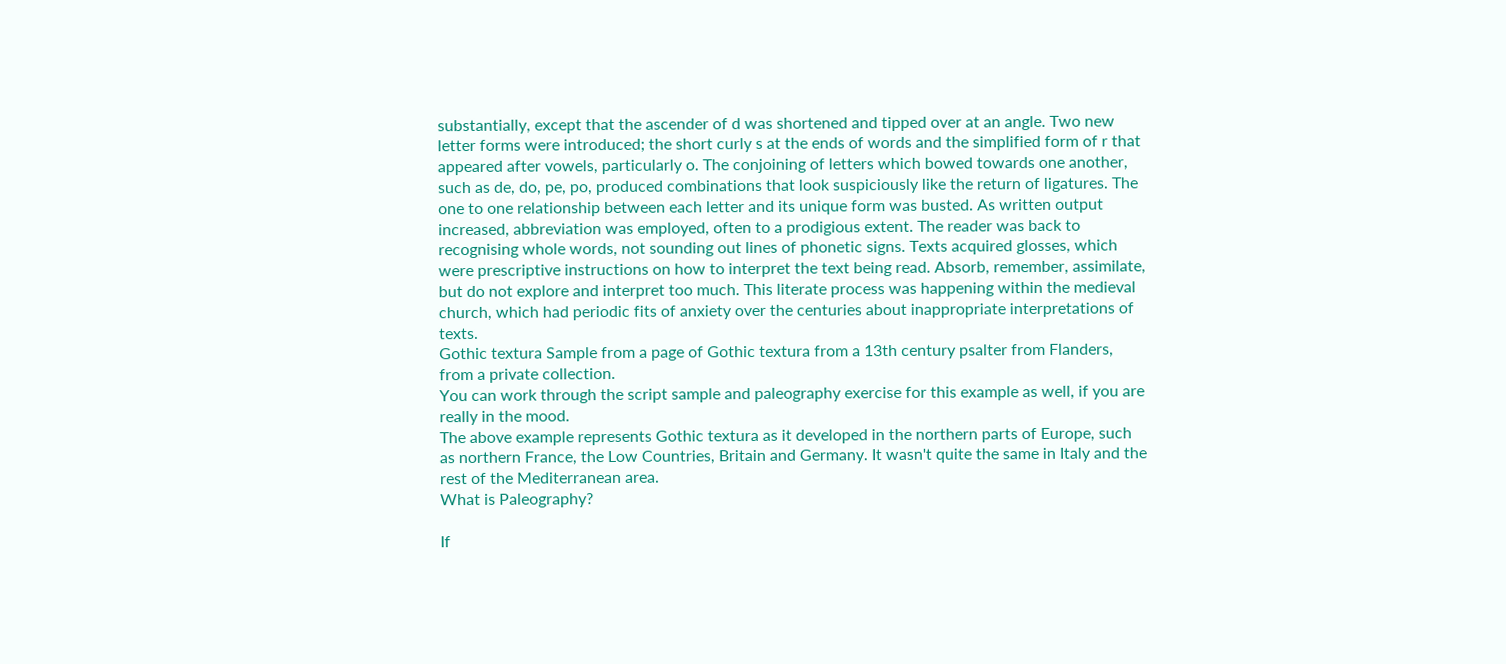substantially, except that the ascender of d was shortened and tipped over at an angle. Two new letter forms were introduced; the short curly s at the ends of words and the simplified form of r that appeared after vowels, particularly o. The conjoining of letters which bowed towards one another, such as de, do, pe, po, produced combinations that look suspiciously like the return of ligatures. The one to one relationship between each letter and its unique form was busted. As written output increased, abbreviation was employed, often to a prodigious extent. The reader was back to recognising whole words, not sounding out lines of phonetic signs. Texts acquired glosses, which were prescriptive instructions on how to interpret the text being read. Absorb, remember, assimilate, but do not explore and interpret too much. This literate process was happening within the medieval church, which had periodic fits of anxiety over the centuries about inappropriate interpretations of texts.
Gothic textura Sample from a page of Gothic textura from a 13th century psalter from Flanders, from a private collection.
You can work through the script sample and paleography exercise for this example as well, if you are really in the mood.
The above example represents Gothic textura as it developed in the northern parts of Europe, such as northern France, the Low Countries, Britain and Germany. It wasn't quite the same in Italy and the rest of the Mediterranean area.
What is Paleography?

If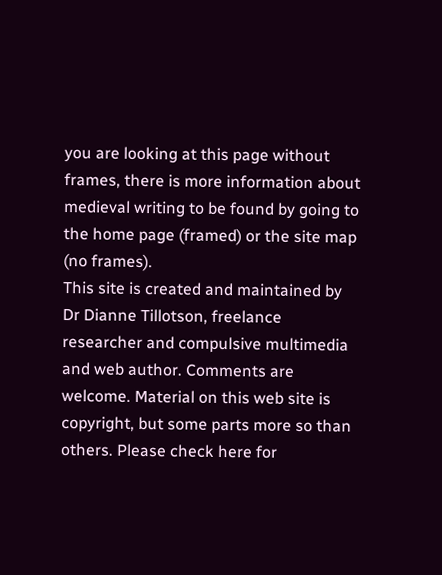you are looking at this page without frames, there is more information about medieval writing to be found by going to the home page (framed) or the site map (no frames).
This site is created and maintained by Dr Dianne Tillotson, freelance researcher and compulsive multimedia and web author. Comments are welcome. Material on this web site is copyright, but some parts more so than others. Please check here for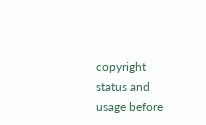copyright status and usage before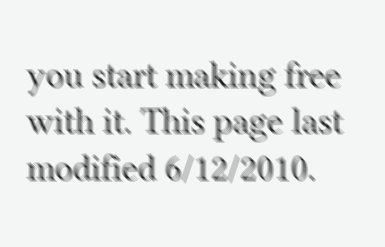you start making free with it. This page last modified 6/12/2010.